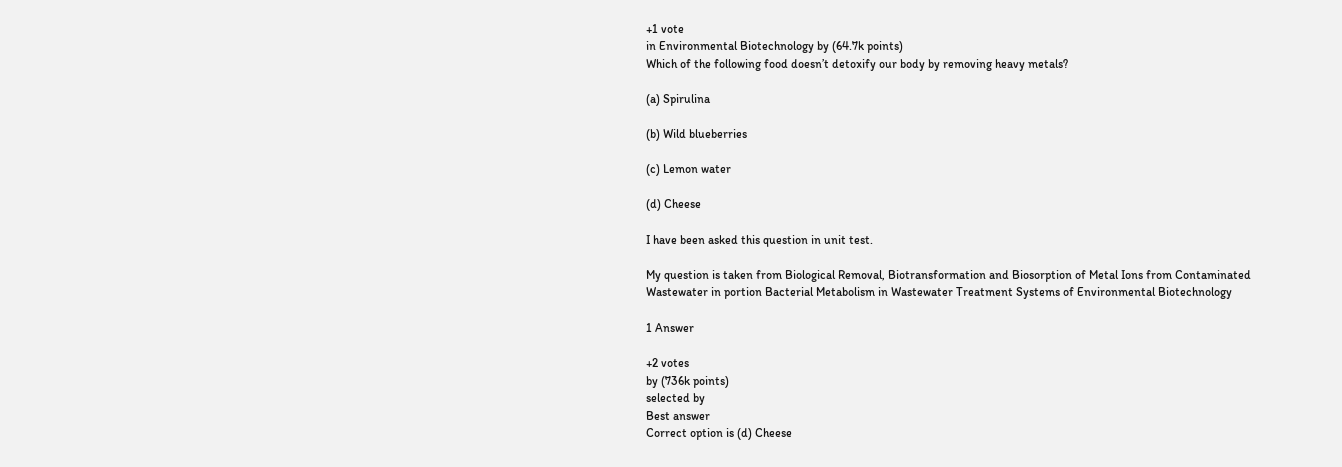+1 vote
in Environmental Biotechnology by (64.7k points)
Which of the following food doesn’t detoxify our body by removing heavy metals?

(a) Spirulina

(b) Wild blueberries

(c) Lemon water

(d) Cheese

I have been asked this question in unit test.

My question is taken from Biological Removal, Biotransformation and Biosorption of Metal Ions from Contaminated Wastewater in portion Bacterial Metabolism in Wastewater Treatment Systems of Environmental Biotechnology

1 Answer

+2 votes
by (736k points)
selected by
Best answer
Correct option is (d) Cheese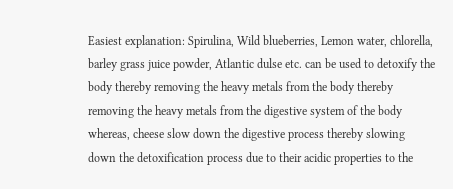Easiest explanation: Spirulina, Wild blueberries, Lemon water, chlorella, barley grass juice powder, Atlantic dulse etc. can be used to detoxify the body thereby removing the heavy metals from the body thereby removing the heavy metals from the digestive system of the body whereas, cheese slow down the digestive process thereby slowing down the detoxification process due to their acidic properties to the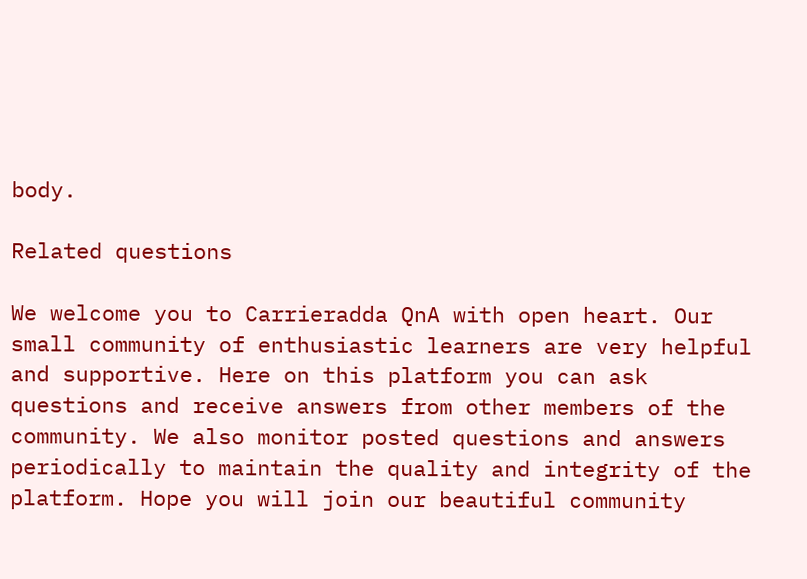body.

Related questions

We welcome you to Carrieradda QnA with open heart. Our small community of enthusiastic learners are very helpful and supportive. Here on this platform you can ask questions and receive answers from other members of the community. We also monitor posted questions and answers periodically to maintain the quality and integrity of the platform. Hope you will join our beautiful community